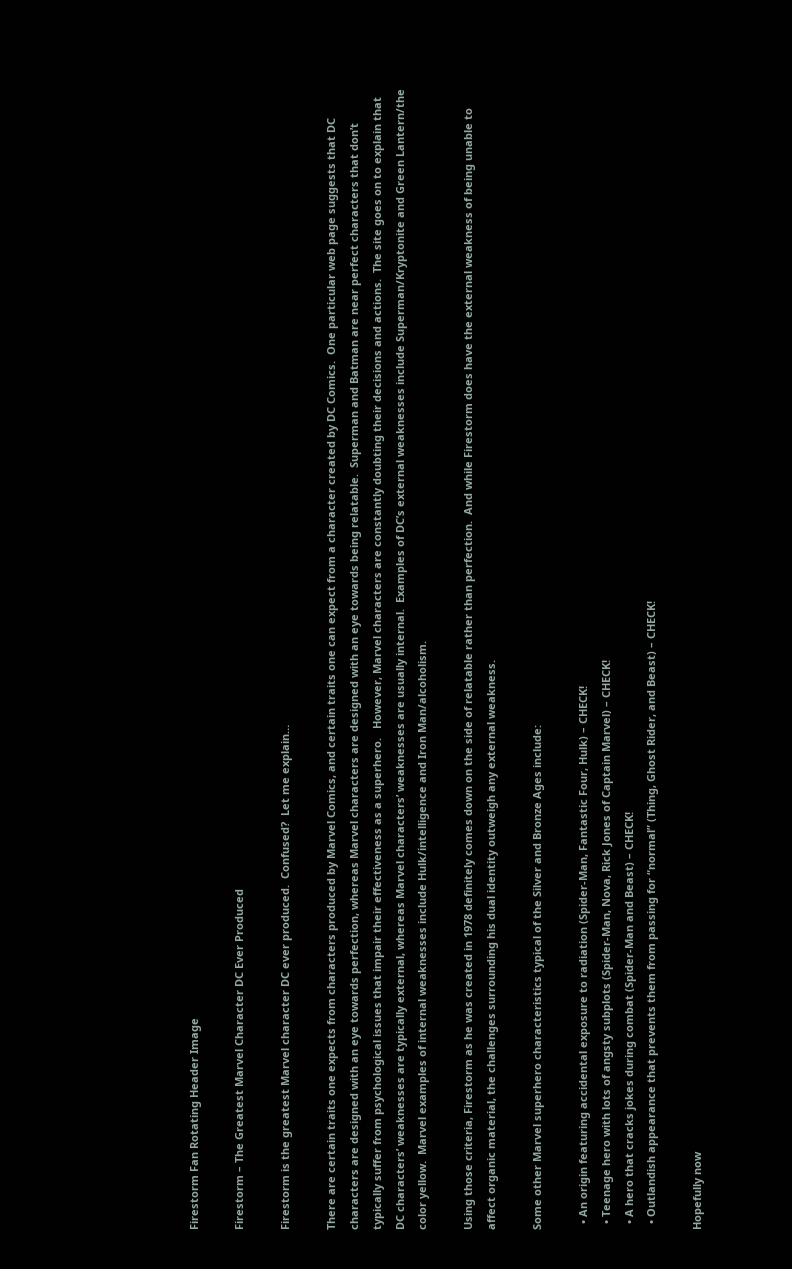Firestorm Fan Rotating Header Image

Firestorm – The Greatest Marvel Character DC Ever Produced

Firestorm is the greatest Marvel character DC ever produced.  Confused?  Let me explain…

There are certain traits one expects from characters produced by Marvel Comics, and certain traits one can expect from a character created by DC Comics.  One particular web page suggests that DC characters are designed with an eye towards perfection, whereas Marvel characters are designed with an eye towards being relatable.  Superman and Batman are near perfect characters that don’t typically suffer from psychological issues that impair their effectiveness as a superhero.   However, Marvel characters are constantly doubting their decisions and actions.  The site goes on to explain that DC characters’ weaknesses are typically external, whereas Marvel characters’ weaknesses are usually internal.  Examples of DC’s external weaknesses include Superman/Kryptonite and Green Lantern/the color yellow.  Marvel examples of internal weaknesses include Hulk/intelligence and Iron Man/alcoholism.

Using those criteria, Firestorm as he was created in 1978 definitely comes down on the side of relatable rather than perfection.  And while Firestorm does have the external weakness of being unable to affect organic material, the challenges surrounding his dual identity outweigh any external weakness.

Some other Marvel superhero characteristics typical of the Silver and Bronze Ages include:

  • An origin featuring accidental exposure to radiation (Spider-Man, Fantastic Four, Hulk) – CHECK!
  • Teenage hero with lots of angsty subplots (Spider-Man, Nova, Rick Jones of Captain Marvel) – CHECK!
  • A hero that cracks jokes during combat (Spider-Man and Beast) – CHECK!
  • Outlandish appearance that prevents them from passing for “normal” (Thing, Ghost Rider, and Beast) – CHECK!

Hopefully now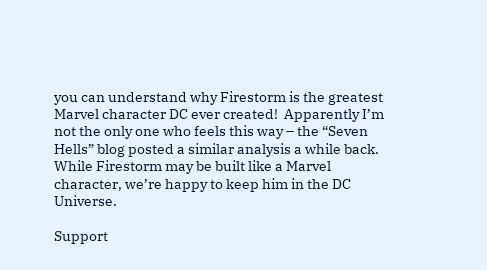you can understand why Firestorm is the greatest Marvel character DC ever created!  Apparently I’m not the only one who feels this way – the “Seven Hells” blog posted a similar analysis a while back.  While Firestorm may be built like a Marvel character, we’re happy to keep him in the DC Universe.

Support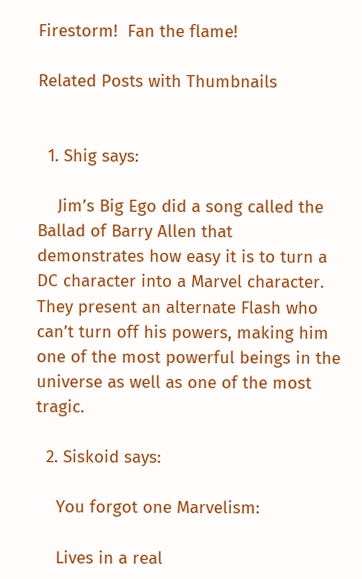Firestorm!  Fan the flame!

Related Posts with Thumbnails


  1. Shig says:

    Jim’s Big Ego did a song called the Ballad of Barry Allen that demonstrates how easy it is to turn a DC character into a Marvel character. They present an alternate Flash who can’t turn off his powers, making him one of the most powerful beings in the universe as well as one of the most tragic.

  2. Siskoid says:

    You forgot one Marvelism:

    Lives in a real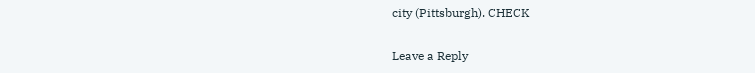city (Pittsburgh). CHECK

Leave a Reply